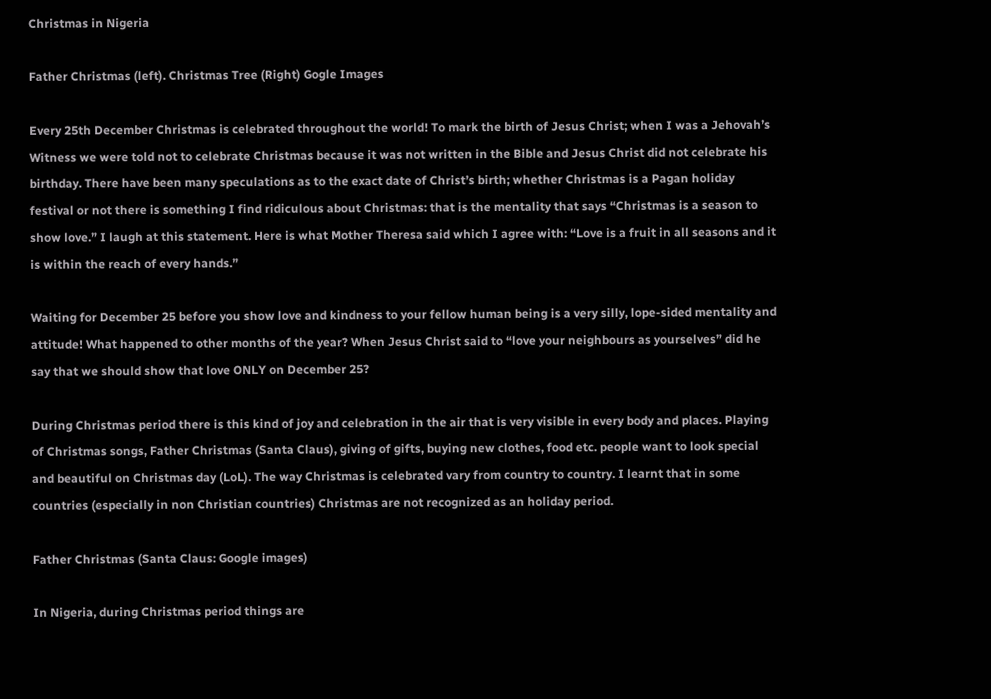Christmas in Nigeria

Father Christmas (left). Christmas Tree (Right) Gogle Images

Every 25th December Christmas is celebrated throughout the world! To mark the birth of Jesus Christ; when I was a Jehovah’s Witness we were told not to celebrate Christmas because it was not written in the Bible and Jesus Christ did not celebrate his birthday. There have been many speculations as to the exact date of Christ’s birth; whether Christmas is a Pagan holiday festival or not there is something I find ridiculous about Christmas: that is the mentality that says “Christmas is a season to show love.” I laugh at this statement. Here is what Mother Theresa said which I agree with: “Love is a fruit in all seasons and it is within the reach of every hands.”

Waiting for December 25 before you show love and kindness to your fellow human being is a very silly, lope-sided mentality and attitude! What happened to other months of the year? When Jesus Christ said to “love your neighbours as yourselves” did he say that we should show that love ONLY on December 25?

During Christmas period there is this kind of joy and celebration in the air that is very visible in every body and places. Playing of Christmas songs, Father Christmas (Santa Claus), giving of gifts, buying new clothes, food etc. people want to look special and beautiful on Christmas day (LoL). The way Christmas is celebrated vary from country to country. I learnt that in some countries (especially in non Christian countries) Christmas are not recognized as an holiday period.

Father Christmas (Santa Claus: Google images)

In Nigeria, during Christmas period things are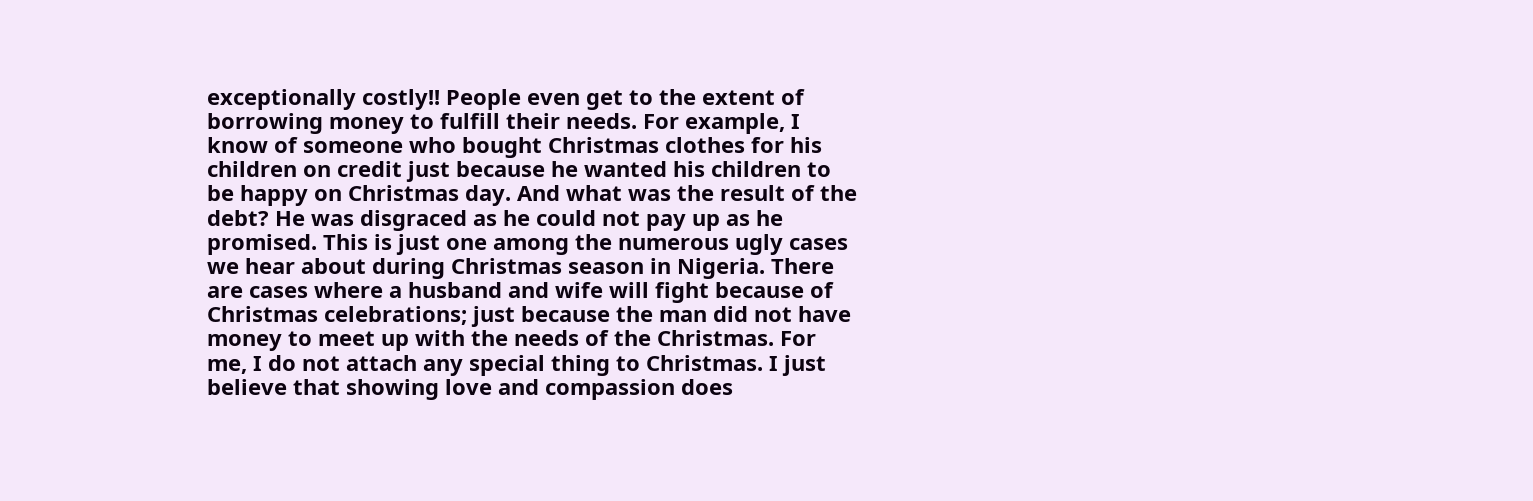exceptionally costly!! People even get to the extent of borrowing money to fulfill their needs. For example, I know of someone who bought Christmas clothes for his children on credit just because he wanted his children to be happy on Christmas day. And what was the result of the debt? He was disgraced as he could not pay up as he promised. This is just one among the numerous ugly cases we hear about during Christmas season in Nigeria. There are cases where a husband and wife will fight because of Christmas celebrations; just because the man did not have money to meet up with the needs of the Christmas. For me, I do not attach any special thing to Christmas. I just believe that showing love and compassion does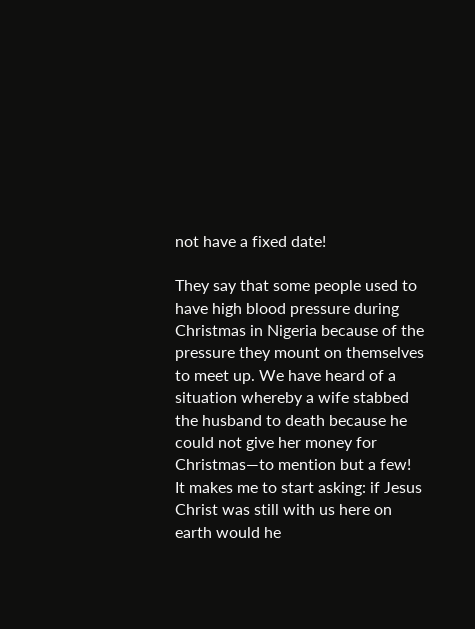not have a fixed date!

They say that some people used to have high blood pressure during Christmas in Nigeria because of the pressure they mount on themselves to meet up. We have heard of a situation whereby a wife stabbed the husband to death because he could not give her money for Christmas—to mention but a few! It makes me to start asking: if Jesus Christ was still with us here on earth would he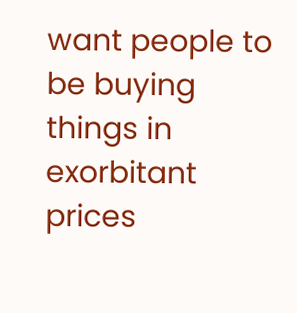want people to be buying things in exorbitant prices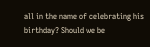all in the name of celebrating his birthday? Should we be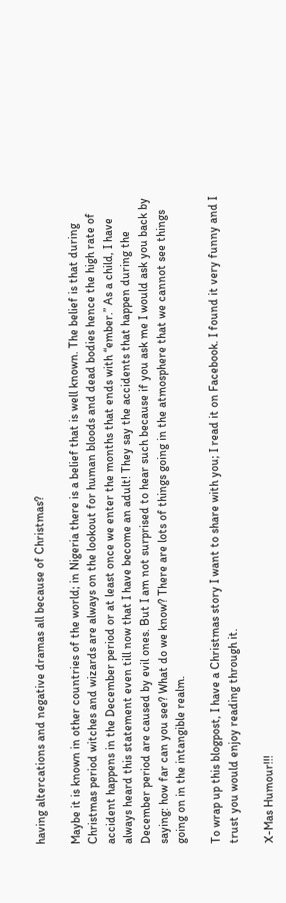having altercations and negative dramas all because of Christmas?

Maybe it is known in other countries of the world; in Nigeria there is a belief that is well known. The belief is that during Christmas period witches and wizards are always on the lookout for human bloods and dead bodies hence the high rate of accident happens in the December period or at least once we enter the months that ends with “ember.” As a child, I have always heard this statement even till now that I have become an adult! They say the accidents that happen during the December period are caused by evil ones. But I am not surprised to hear such because if you ask me I would ask you back by saying: how far can you see? What do we know? There are lots of things going in the atmosphere that we cannot see things going on in the intangible realm.

To wrap up this blogpost, I have a Christmas story I want to share with you; I read it on Facebook. I found it very funny and I trust you would enjoy reading through it.

X-Mas Humour!!!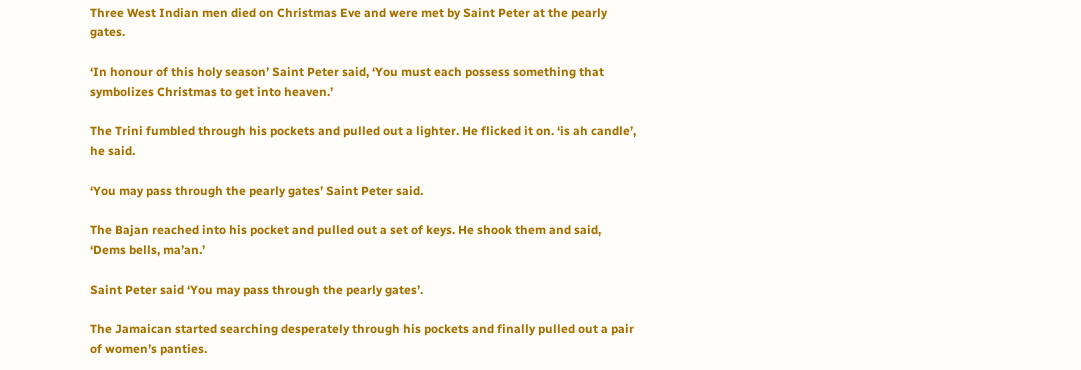Three West Indian men died on Christmas Eve and were met by Saint Peter at the pearly gates.

‘In honour of this holy season’ Saint Peter said, ‘You must each possess something that symbolizes Christmas to get into heaven.’

The Trini fumbled through his pockets and pulled out a lighter. He flicked it on. ‘is ah candle’, he said.

‘You may pass through the pearly gates’ Saint Peter said.

The Bajan reached into his pocket and pulled out a set of keys. He shook them and said, ‘Dems bells, ma’an.’

Saint Peter said ‘You may pass through the pearly gates’.

The Jamaican started searching desperately through his pockets and finally pulled out a pair of women’s panties.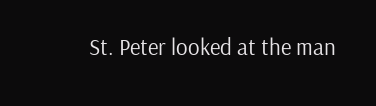St. Peter looked at the man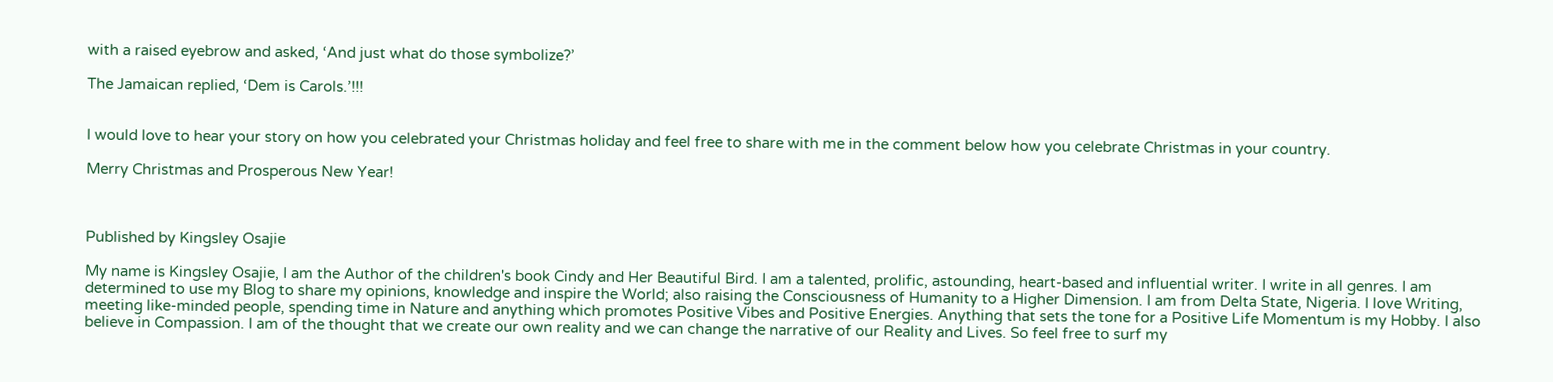with a raised eyebrow and asked, ‘And just what do those symbolize?’

The Jamaican replied, ‘Dem is Carols.’!!!


I would love to hear your story on how you celebrated your Christmas holiday and feel free to share with me in the comment below how you celebrate Christmas in your country.

Merry Christmas and Prosperous New Year!



Published by Kingsley Osajie

My name is Kingsley Osajie, I am the Author of the children's book Cindy and Her Beautiful Bird. I am a talented, prolific, astounding, heart-based and influential writer. I write in all genres. I am determined to use my Blog to share my opinions, knowledge and inspire the World; also raising the Consciousness of Humanity to a Higher Dimension. I am from Delta State, Nigeria. I love Writing, meeting like-minded people, spending time in Nature and anything which promotes Positive Vibes and Positive Energies. Anything that sets the tone for a Positive Life Momentum is my Hobby. I also believe in Compassion. I am of the thought that we create our own reality and we can change the narrative of our Reality and Lives. So feel free to surf my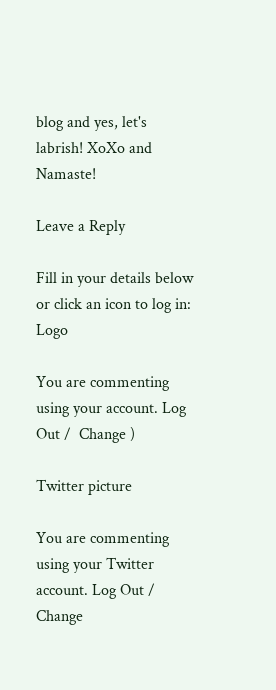blog and yes, let's labrish! XoXo and Namaste!

Leave a Reply

Fill in your details below or click an icon to log in: Logo

You are commenting using your account. Log Out /  Change )

Twitter picture

You are commenting using your Twitter account. Log Out /  Change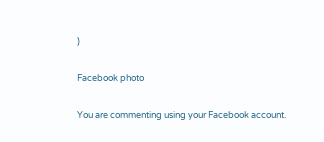)

Facebook photo

You are commenting using your Facebook account.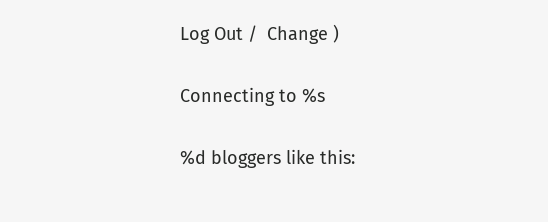Log Out /  Change )

Connecting to %s

%d bloggers like this: